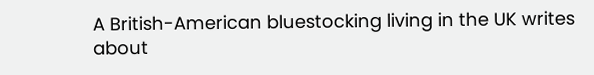A British-American bluestocking living in the UK writes about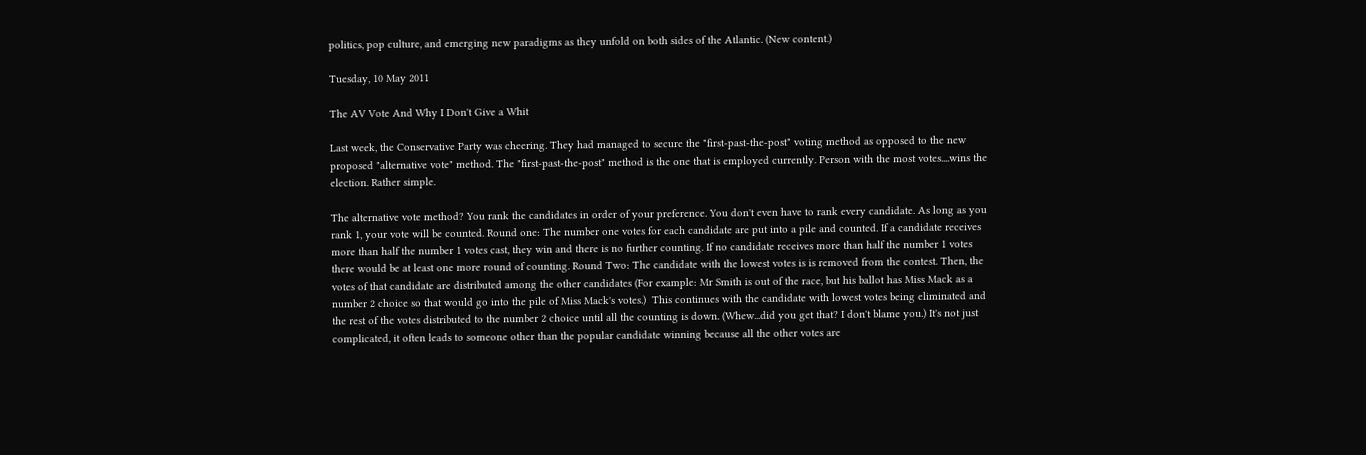politics, pop culture, and emerging new paradigms as they unfold on both sides of the Atlantic. (New content.)

Tuesday, 10 May 2011

The AV Vote And Why I Don't Give a Whit

Last week, the Conservative Party was cheering. They had managed to secure the "first-past-the-post" voting method as opposed to the new proposed "alternative vote" method. The "first-past-the-post" method is the one that is employed currently. Person with the most votes....wins the election. Rather simple.

The alternative vote method? You rank the candidates in order of your preference. You don't even have to rank every candidate. As long as you rank 1, your vote will be counted. Round one: The number one votes for each candidate are put into a pile and counted. If a candidate receives more than half the number 1 votes cast, they win and there is no further counting. If no candidate receives more than half the number 1 votes there would be at least one more round of counting. Round Two: The candidate with the lowest votes is is removed from the contest. Then, the votes of that candidate are distributed among the other candidates (For example: Mr Smith is out of the race, but his ballot has Miss Mack as a number 2 choice so that would go into the pile of Miss Mack's votes.)  This continues with the candidate with lowest votes being eliminated and the rest of the votes distributed to the number 2 choice until all the counting is down. (Whew...did you get that? I don't blame you.) It's not just complicated, it often leads to someone other than the popular candidate winning because all the other votes are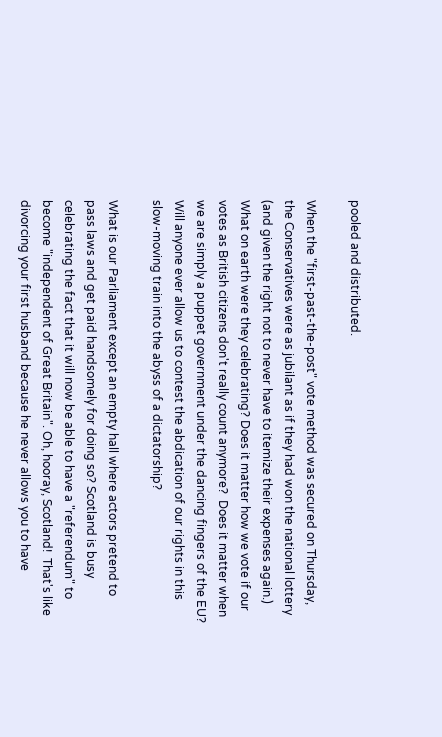pooled and distributed.

When the "first-past-the-post" vote method was secured on Thursday, the Conservatives were as jubilant as if they had won the national lottery (and given the right not to never have to itemize their expenses again.)  What on earth were they celebrating? Does it matter how we vote if our votes as British citizens don't really count anymore?  Does it matter when we are simply a puppet government under the dancing fingers of the EU?  Will anyone ever allow us to contest the abdication of our rights in this slow-moving train into the abyss of a dictatorship?

What is our Parliament except an empty hall where actors pretend to pass laws and get paid handsomely for doing so? Scotland is busy celebrating the fact that it will now be able to have a "referendum" to become "independent of Great Britain". Oh, hooray, Scotland!  That's like divorcing your first husband because he never allows you to have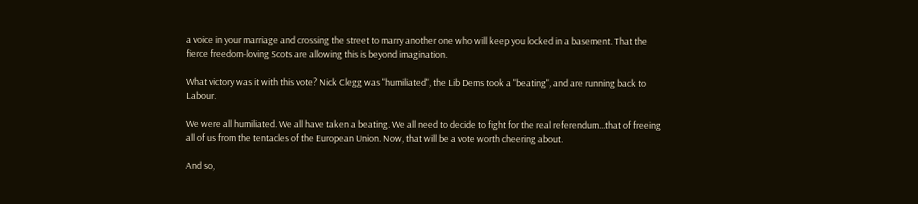a voice in your marriage and crossing the street to marry another one who will keep you locked in a basement. That the fierce freedom-loving Scots are allowing this is beyond imagination.

What victory was it with this vote? Nick Clegg was "humiliated", the Lib Dems took a "beating", and are running back to Labour.

We were all humiliated. We all have taken a beating. We all need to decide to fight for the real referendum...that of freeing all of us from the tentacles of the European Union. Now, that will be a vote worth cheering about.

And so,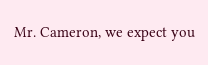Mr. Cameron, we expect you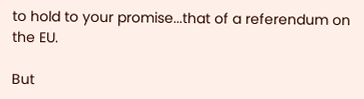to hold to your promise...that of a referendum on the EU.

But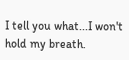I tell you what...I won't hold my breath.